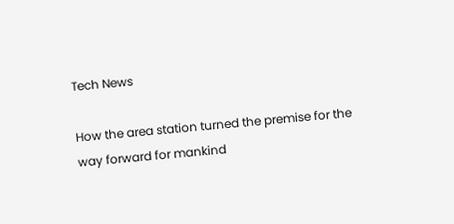Tech News

How the area station turned the premise for the way forward for mankind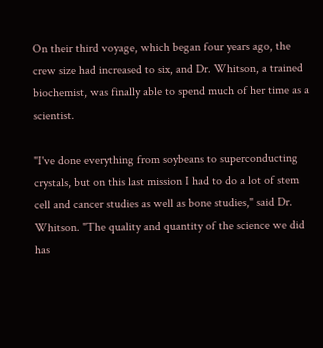On their third voyage, which began four years ago, the crew size had increased to six, and Dr. Whitson, a trained biochemist, was finally able to spend much of her time as a scientist.

"I've done everything from soybeans to superconducting crystals, but on this last mission I had to do a lot of stem cell and cancer studies as well as bone studies," said Dr. Whitson. "The quality and quantity of the science we did has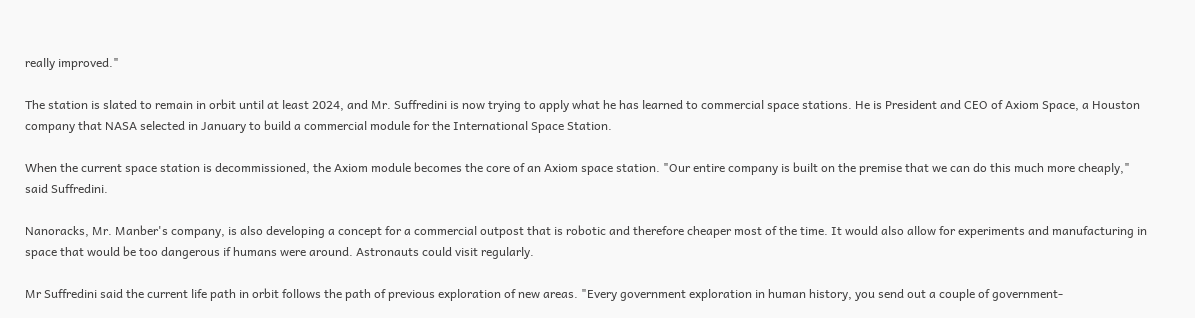really improved."

The station is slated to remain in orbit until at least 2024, and Mr. Suffredini is now trying to apply what he has learned to commercial space stations. He is President and CEO of Axiom Space, a Houston company that NASA selected in January to build a commercial module for the International Space Station.

When the current space station is decommissioned, the Axiom module becomes the core of an Axiom space station. "Our entire company is built on the premise that we can do this much more cheaply," said Suffredini.

Nanoracks, Mr. Manber's company, is also developing a concept for a commercial outpost that is robotic and therefore cheaper most of the time. It would also allow for experiments and manufacturing in space that would be too dangerous if humans were around. Astronauts could visit regularly.

Mr Suffredini said the current life path in orbit follows the path of previous exploration of new areas. "Every government exploration in human history, you send out a couple of government-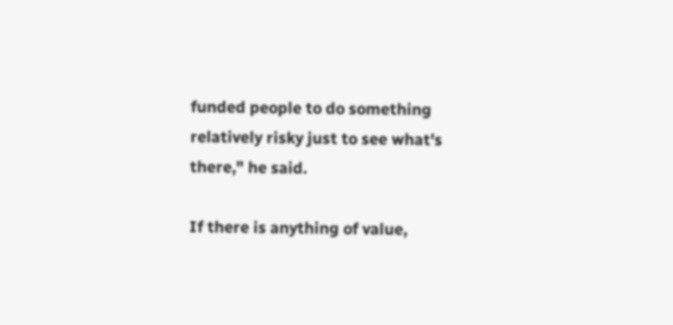funded people to do something relatively risky just to see what's there," he said.

If there is anything of value,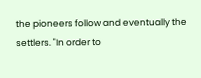the pioneers follow and eventually the settlers. "In order to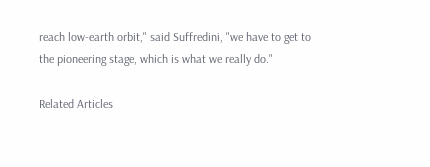reach low-earth orbit," said Suffredini, "we have to get to the pioneering stage, which is what we really do."

Related Articles